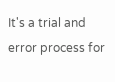It's a trial and error process for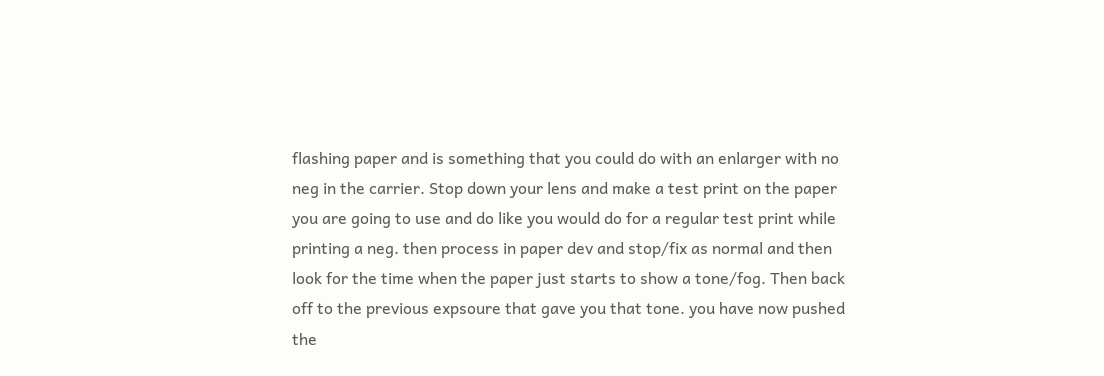flashing paper and is something that you could do with an enlarger with no neg in the carrier. Stop down your lens and make a test print on the paper you are going to use and do like you would do for a regular test print while printing a neg. then process in paper dev and stop/fix as normal and then look for the time when the paper just starts to show a tone/fog. Then back off to the previous expsoure that gave you that tone. you have now pushed the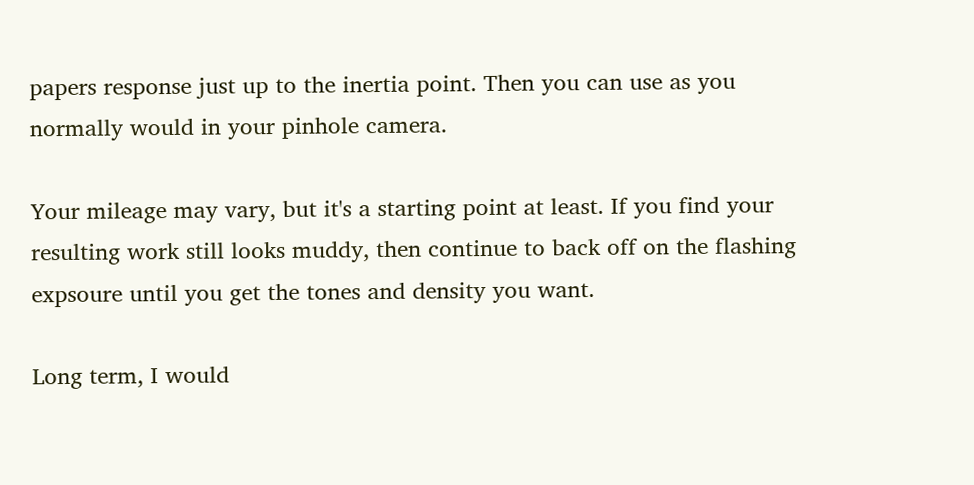papers response just up to the inertia point. Then you can use as you normally would in your pinhole camera.

Your mileage may vary, but it's a starting point at least. If you find your resulting work still looks muddy, then continue to back off on the flashing expsoure until you get the tones and density you want.

Long term, I would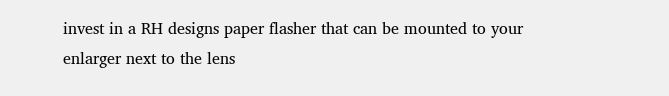invest in a RH designs paper flasher that can be mounted to your enlarger next to the lens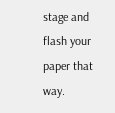stage and flash your paper that way.